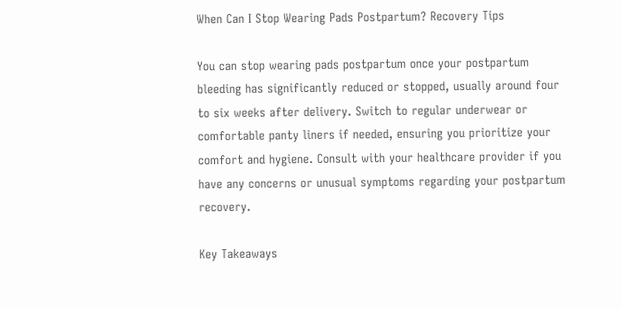When Can I Stop Wearing Pads Postpartum? Recovery Tips

You can stop wearing pads postpartum once your postpartum bleeding has significantly reduced or stopped, usually around four to six weeks after delivery. Switch to regular underwear or comfortable panty liners if needed, ensuring you prioritize your comfort and hygiene. Consult with your healthcare provider if you have any concerns or unusual symptoms regarding your postpartum recovery.

Key Takeaways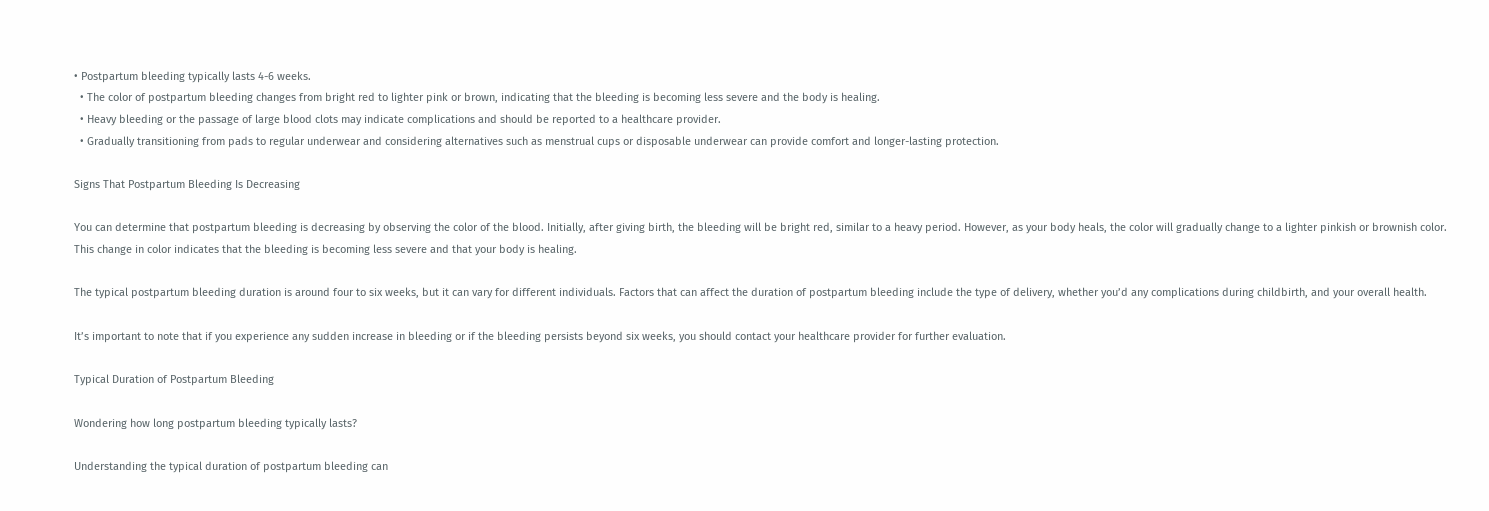• Postpartum bleeding typically lasts 4-6 weeks.
  • The color of postpartum bleeding changes from bright red to lighter pink or brown, indicating that the bleeding is becoming less severe and the body is healing.
  • Heavy bleeding or the passage of large blood clots may indicate complications and should be reported to a healthcare provider.
  • Gradually transitioning from pads to regular underwear and considering alternatives such as menstrual cups or disposable underwear can provide comfort and longer-lasting protection.

Signs That Postpartum Bleeding Is Decreasing

You can determine that postpartum bleeding is decreasing by observing the color of the blood. Initially, after giving birth, the bleeding will be bright red, similar to a heavy period. However, as your body heals, the color will gradually change to a lighter pinkish or brownish color. This change in color indicates that the bleeding is becoming less severe and that your body is healing.

The typical postpartum bleeding duration is around four to six weeks, but it can vary for different individuals. Factors that can affect the duration of postpartum bleeding include the type of delivery, whether you’d any complications during childbirth, and your overall health.

It’s important to note that if you experience any sudden increase in bleeding or if the bleeding persists beyond six weeks, you should contact your healthcare provider for further evaluation.

Typical Duration of Postpartum Bleeding

Wondering how long postpartum bleeding typically lasts?

Understanding the typical duration of postpartum bleeding can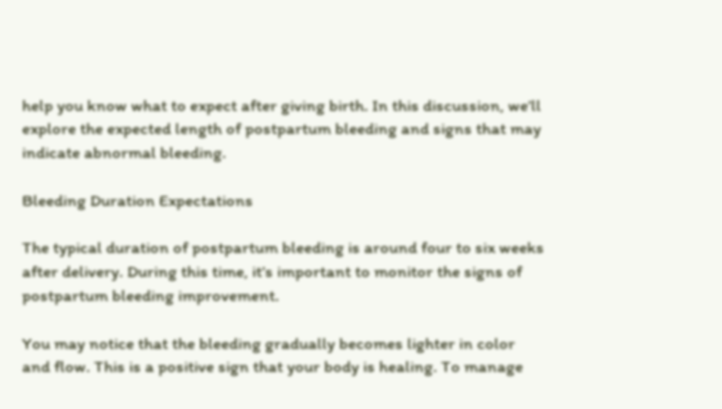help you know what to expect after giving birth. In this discussion, we’ll explore the expected length of postpartum bleeding and signs that may indicate abnormal bleeding.

Bleeding Duration Expectations

The typical duration of postpartum bleeding is around four to six weeks after delivery. During this time, it’s important to monitor the signs of postpartum bleeding improvement.

You may notice that the bleeding gradually becomes lighter in color and flow. This is a positive sign that your body is healing. To manage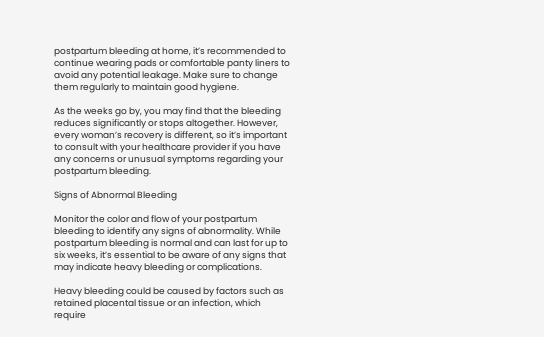postpartum bleeding at home, it’s recommended to continue wearing pads or comfortable panty liners to avoid any potential leakage. Make sure to change them regularly to maintain good hygiene.

As the weeks go by, you may find that the bleeding reduces significantly or stops altogether. However, every woman’s recovery is different, so it’s important to consult with your healthcare provider if you have any concerns or unusual symptoms regarding your postpartum bleeding.

Signs of Abnormal Bleeding

Monitor the color and flow of your postpartum bleeding to identify any signs of abnormality. While postpartum bleeding is normal and can last for up to six weeks, it’s essential to be aware of any signs that may indicate heavy bleeding or complications.

Heavy bleeding could be caused by factors such as retained placental tissue or an infection, which require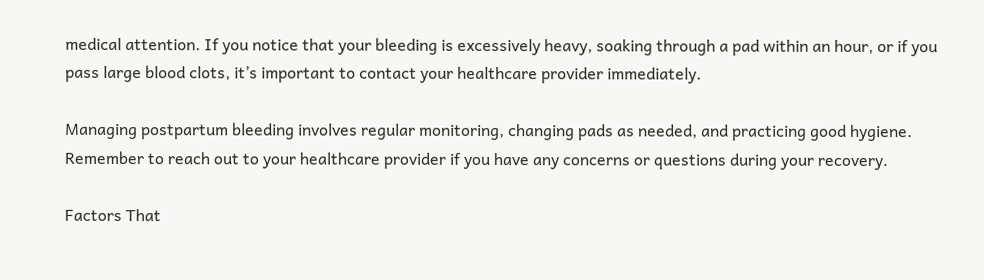medical attention. If you notice that your bleeding is excessively heavy, soaking through a pad within an hour, or if you pass large blood clots, it’s important to contact your healthcare provider immediately.

Managing postpartum bleeding involves regular monitoring, changing pads as needed, and practicing good hygiene. Remember to reach out to your healthcare provider if you have any concerns or questions during your recovery.

Factors That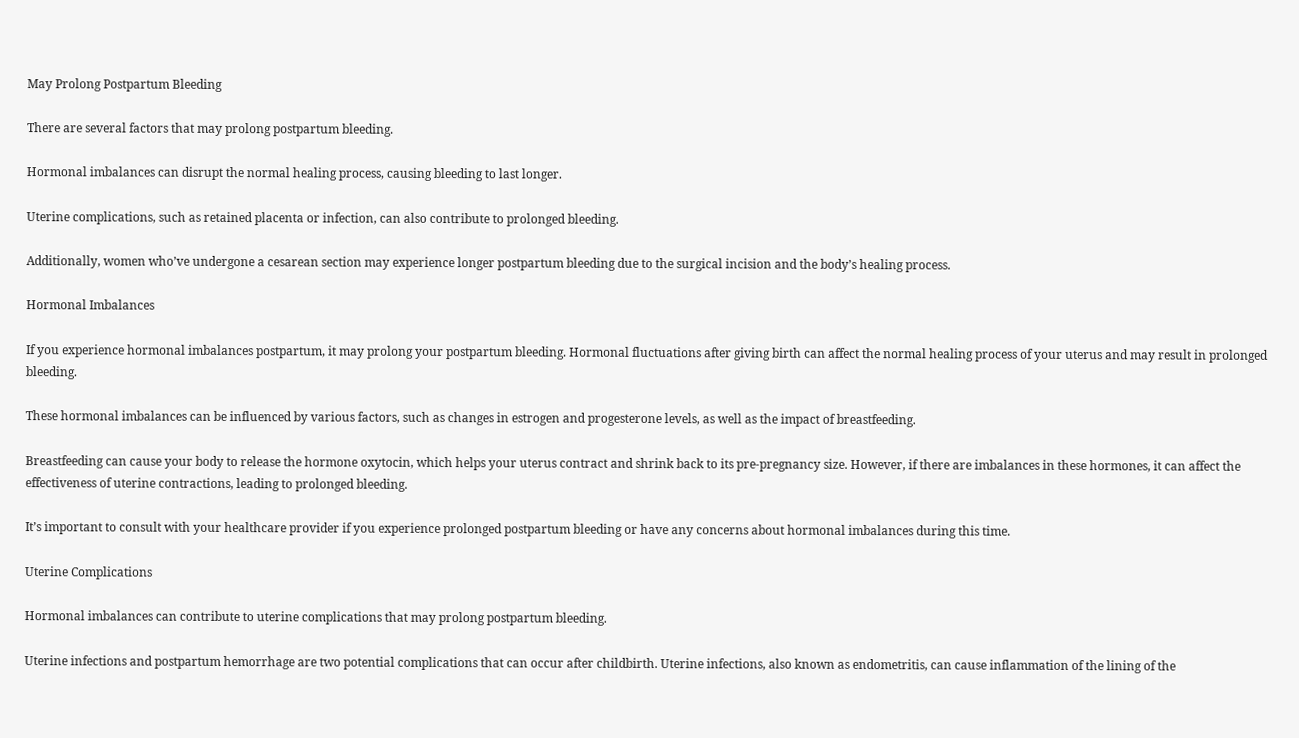May Prolong Postpartum Bleeding

There are several factors that may prolong postpartum bleeding.

Hormonal imbalances can disrupt the normal healing process, causing bleeding to last longer.

Uterine complications, such as retained placenta or infection, can also contribute to prolonged bleeding.

Additionally, women who’ve undergone a cesarean section may experience longer postpartum bleeding due to the surgical incision and the body’s healing process.

Hormonal Imbalances

If you experience hormonal imbalances postpartum, it may prolong your postpartum bleeding. Hormonal fluctuations after giving birth can affect the normal healing process of your uterus and may result in prolonged bleeding.

These hormonal imbalances can be influenced by various factors, such as changes in estrogen and progesterone levels, as well as the impact of breastfeeding.

Breastfeeding can cause your body to release the hormone oxytocin, which helps your uterus contract and shrink back to its pre-pregnancy size. However, if there are imbalances in these hormones, it can affect the effectiveness of uterine contractions, leading to prolonged bleeding.

It’s important to consult with your healthcare provider if you experience prolonged postpartum bleeding or have any concerns about hormonal imbalances during this time.

Uterine Complications

Hormonal imbalances can contribute to uterine complications that may prolong postpartum bleeding.

Uterine infections and postpartum hemorrhage are two potential complications that can occur after childbirth. Uterine infections, also known as endometritis, can cause inflammation of the lining of the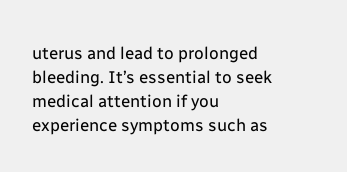uterus and lead to prolonged bleeding. It’s essential to seek medical attention if you experience symptoms such as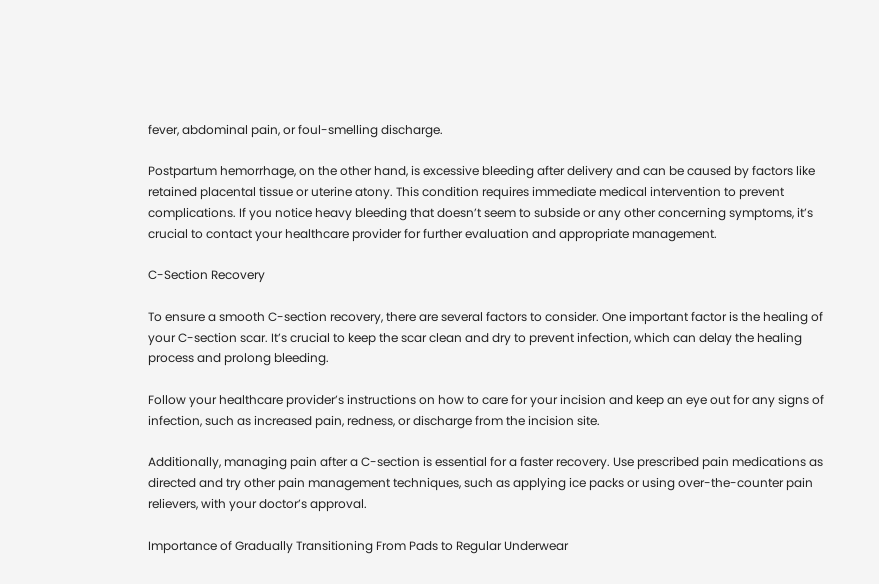fever, abdominal pain, or foul-smelling discharge.

Postpartum hemorrhage, on the other hand, is excessive bleeding after delivery and can be caused by factors like retained placental tissue or uterine atony. This condition requires immediate medical intervention to prevent complications. If you notice heavy bleeding that doesn’t seem to subside or any other concerning symptoms, it’s crucial to contact your healthcare provider for further evaluation and appropriate management.

C-Section Recovery

To ensure a smooth C-section recovery, there are several factors to consider. One important factor is the healing of your C-section scar. It’s crucial to keep the scar clean and dry to prevent infection, which can delay the healing process and prolong bleeding.

Follow your healthcare provider’s instructions on how to care for your incision and keep an eye out for any signs of infection, such as increased pain, redness, or discharge from the incision site.

Additionally, managing pain after a C-section is essential for a faster recovery. Use prescribed pain medications as directed and try other pain management techniques, such as applying ice packs or using over-the-counter pain relievers, with your doctor’s approval.

Importance of Gradually Transitioning From Pads to Regular Underwear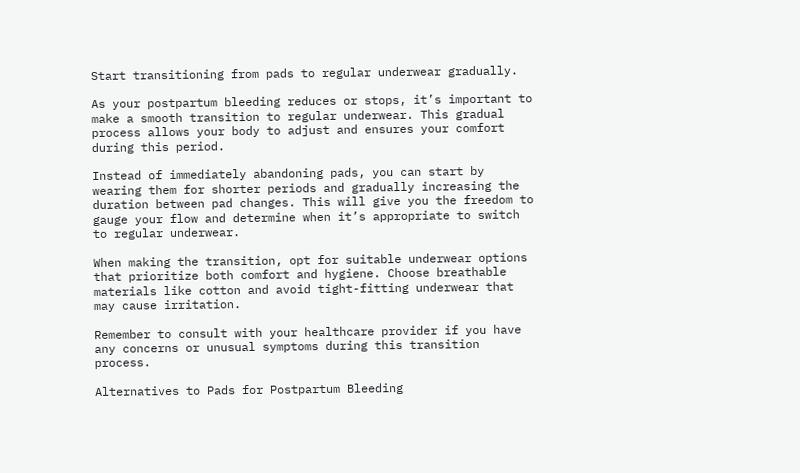Start transitioning from pads to regular underwear gradually.

As your postpartum bleeding reduces or stops, it’s important to make a smooth transition to regular underwear. This gradual process allows your body to adjust and ensures your comfort during this period.

Instead of immediately abandoning pads, you can start by wearing them for shorter periods and gradually increasing the duration between pad changes. This will give you the freedom to gauge your flow and determine when it’s appropriate to switch to regular underwear.

When making the transition, opt for suitable underwear options that prioritize both comfort and hygiene. Choose breathable materials like cotton and avoid tight-fitting underwear that may cause irritation.

Remember to consult with your healthcare provider if you have any concerns or unusual symptoms during this transition process.

Alternatives to Pads for Postpartum Bleeding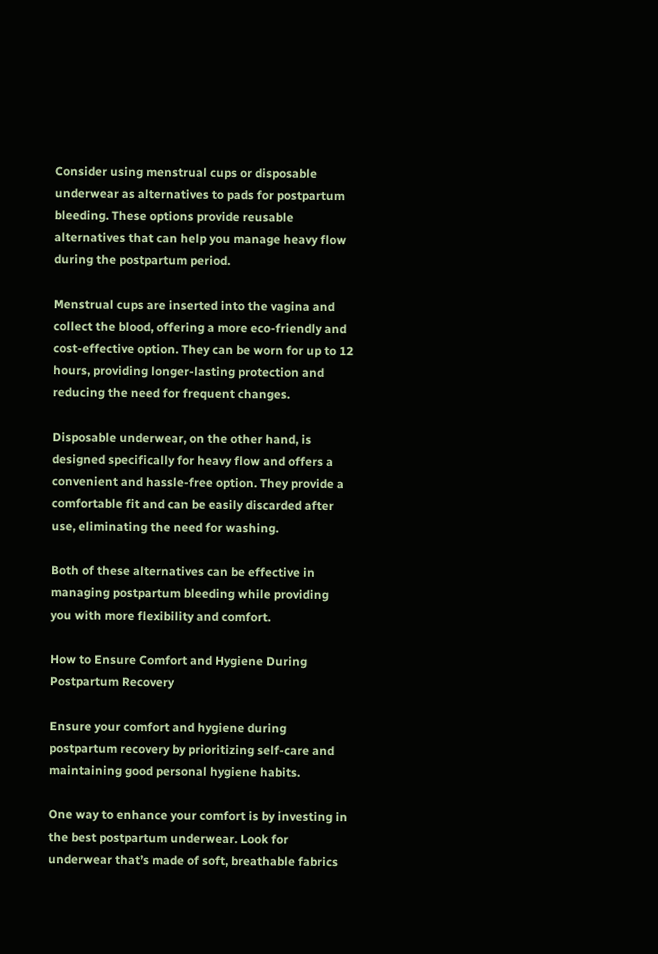Consider using menstrual cups or disposable underwear as alternatives to pads for postpartum bleeding. These options provide reusable alternatives that can help you manage heavy flow during the postpartum period.

Menstrual cups are inserted into the vagina and collect the blood, offering a more eco-friendly and cost-effective option. They can be worn for up to 12 hours, providing longer-lasting protection and reducing the need for frequent changes.

Disposable underwear, on the other hand, is designed specifically for heavy flow and offers a convenient and hassle-free option. They provide a comfortable fit and can be easily discarded after use, eliminating the need for washing.

Both of these alternatives can be effective in managing postpartum bleeding while providing you with more flexibility and comfort.

How to Ensure Comfort and Hygiene During Postpartum Recovery

Ensure your comfort and hygiene during postpartum recovery by prioritizing self-care and maintaining good personal hygiene habits.

One way to enhance your comfort is by investing in the best postpartum underwear. Look for underwear that’s made of soft, breathable fabrics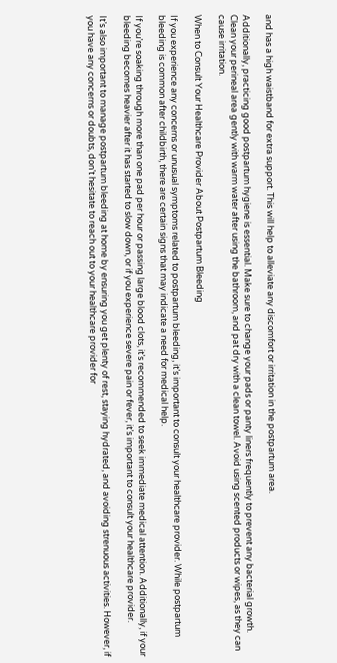and has a high waistband for extra support. This will help to alleviate any discomfort or irritation in the postpartum area.

Additionally, practicing good postpartum hygiene is essential. Make sure to change your pads or panty liners frequently to prevent any bacterial growth. Clean your perineal area gently with warm water after using the bathroom, and pat dry with a clean towel. Avoid using scented products or wipes, as they can cause irritation.

When to Consult Your Healthcare Provider About Postpartum Bleeding

If you experience any concerns or unusual symptoms related to postpartum bleeding, it’s important to consult your healthcare provider. While postpartum bleeding is common after childbirth, there are certain signs that may indicate a need for medical help.

If you’re soaking through more than one pad per hour or passing large blood clots, it’s recommended to seek immediate medical attention. Additionally, if your bleeding becomes heavier after it has started to slow down, or if you experience severe pain or fever, it’s important to consult your healthcare provider.

It’s also important to manage postpartum bleeding at home by ensuring you get plenty of rest, staying hydrated, and avoiding strenuous activities. However, if you have any concerns or doubts, don’t hesitate to reach out to your healthcare provider for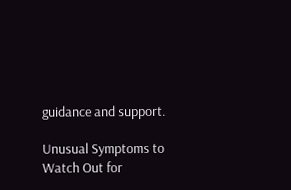guidance and support.

Unusual Symptoms to Watch Out for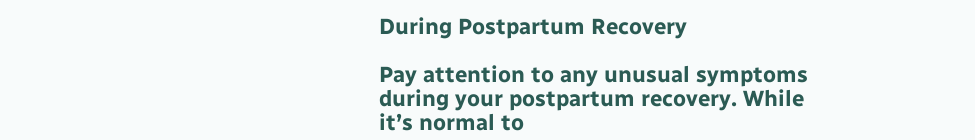During Postpartum Recovery

Pay attention to any unusual symptoms during your postpartum recovery. While it’s normal to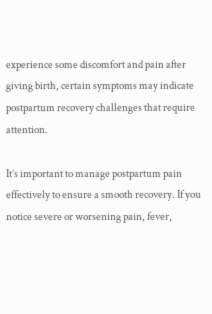experience some discomfort and pain after giving birth, certain symptoms may indicate postpartum recovery challenges that require attention.

It’s important to manage postpartum pain effectively to ensure a smooth recovery. If you notice severe or worsening pain, fever,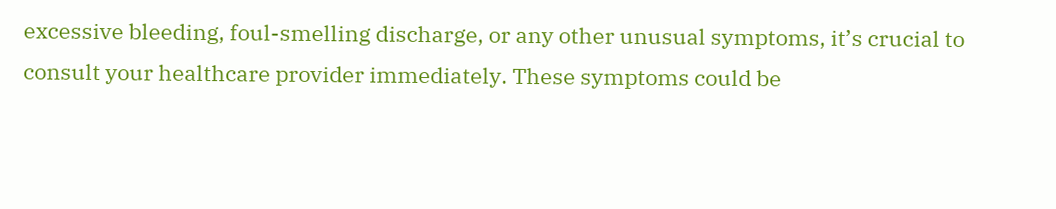excessive bleeding, foul-smelling discharge, or any other unusual symptoms, it’s crucial to consult your healthcare provider immediately. These symptoms could be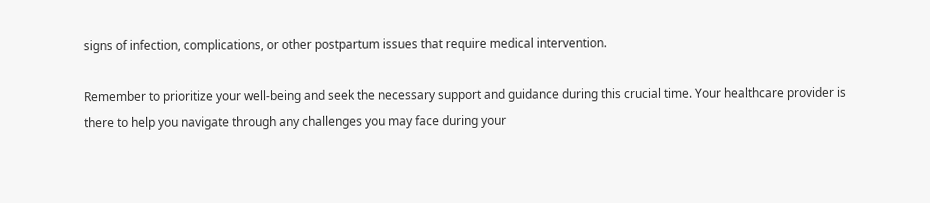signs of infection, complications, or other postpartum issues that require medical intervention.

Remember to prioritize your well-being and seek the necessary support and guidance during this crucial time. Your healthcare provider is there to help you navigate through any challenges you may face during your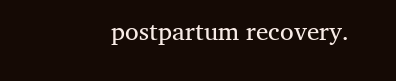postpartum recovery.